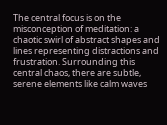The central focus is on the misconception of meditation: a chaotic swirl of abstract shapes and lines representing distractions and frustration. Surrounding this central chaos, there are subtle, serene elements like calm waves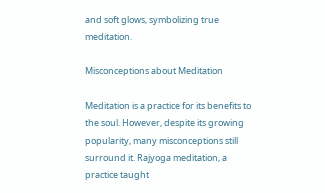and soft glows, symbolizing true meditation.

Misconceptions about Meditation

Meditation is a practice for its benefits to the soul. However, despite its growing popularity, many misconceptions still surround it. Rajyoga meditation, a practice taught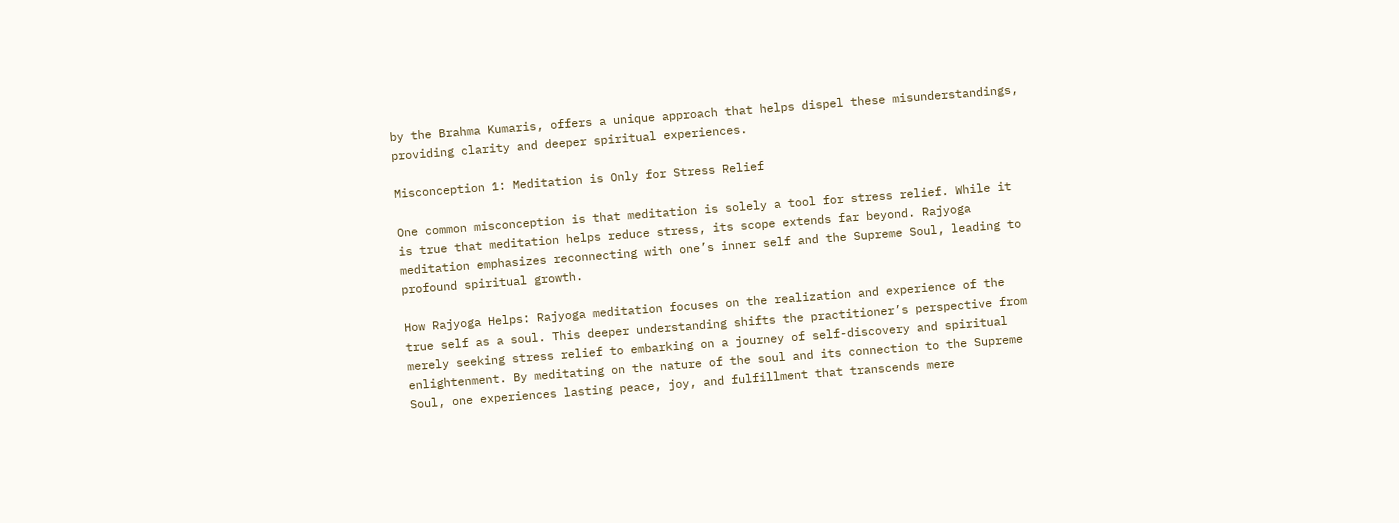by the Brahma Kumaris, offers a unique approach that helps dispel these misunderstandings, providing clarity and deeper spiritual experiences.

Misconception 1: Meditation is Only for Stress Relief

One common misconception is that meditation is solely a tool for stress relief. While it is true that meditation helps reduce stress, its scope extends far beyond. Rajyoga meditation emphasizes reconnecting with one’s inner self and the Supreme Soul, leading to profound spiritual growth.

How Rajyoga Helps: Rajyoga meditation focuses on the realization and experience of the true self as a soul. This deeper understanding shifts the practitioner’s perspective from merely seeking stress relief to embarking on a journey of self-discovery and spiritual enlightenment. By meditating on the nature of the soul and its connection to the Supreme Soul, one experiences lasting peace, joy, and fulfillment that transcends mere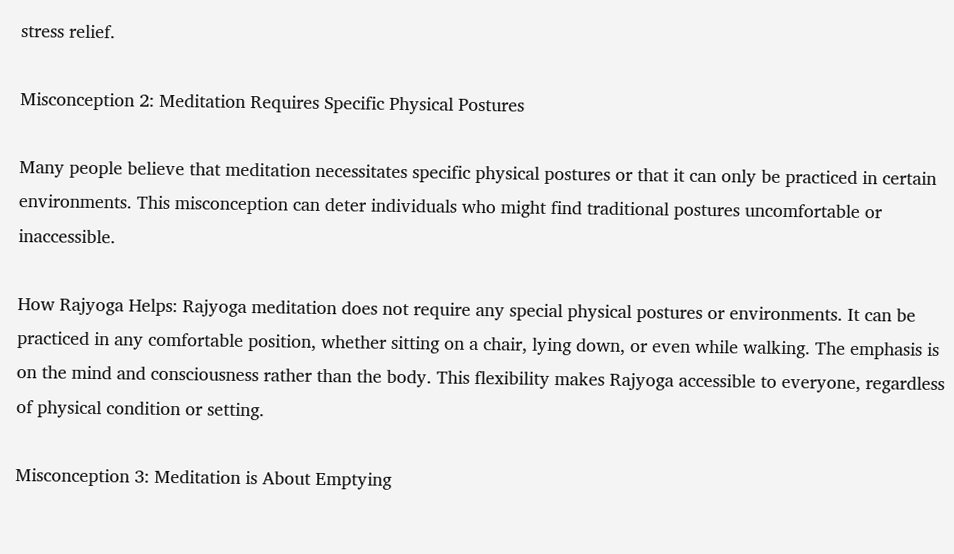stress relief.

Misconception 2: Meditation Requires Specific Physical Postures

Many people believe that meditation necessitates specific physical postures or that it can only be practiced in certain environments. This misconception can deter individuals who might find traditional postures uncomfortable or inaccessible.

How Rajyoga Helps: Rajyoga meditation does not require any special physical postures or environments. It can be practiced in any comfortable position, whether sitting on a chair, lying down, or even while walking. The emphasis is on the mind and consciousness rather than the body. This flexibility makes Rajyoga accessible to everyone, regardless of physical condition or setting.

Misconception 3: Meditation is About Emptying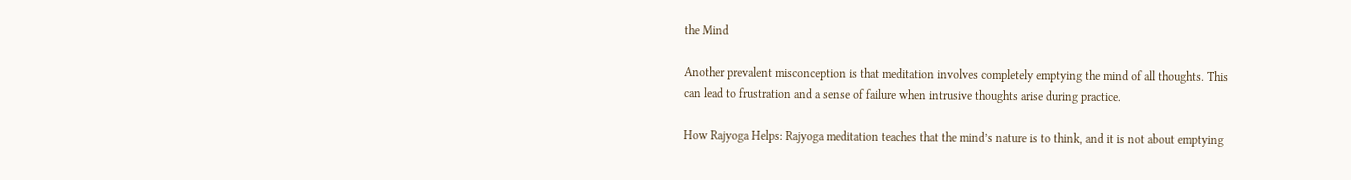the Mind

Another prevalent misconception is that meditation involves completely emptying the mind of all thoughts. This can lead to frustration and a sense of failure when intrusive thoughts arise during practice.

How Rajyoga Helps: Rajyoga meditation teaches that the mind’s nature is to think, and it is not about emptying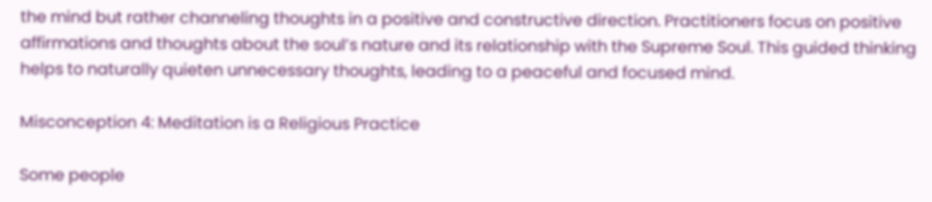the mind but rather channeling thoughts in a positive and constructive direction. Practitioners focus on positive affirmations and thoughts about the soul’s nature and its relationship with the Supreme Soul. This guided thinking helps to naturally quieten unnecessary thoughts, leading to a peaceful and focused mind.

Misconception 4: Meditation is a Religious Practice

Some people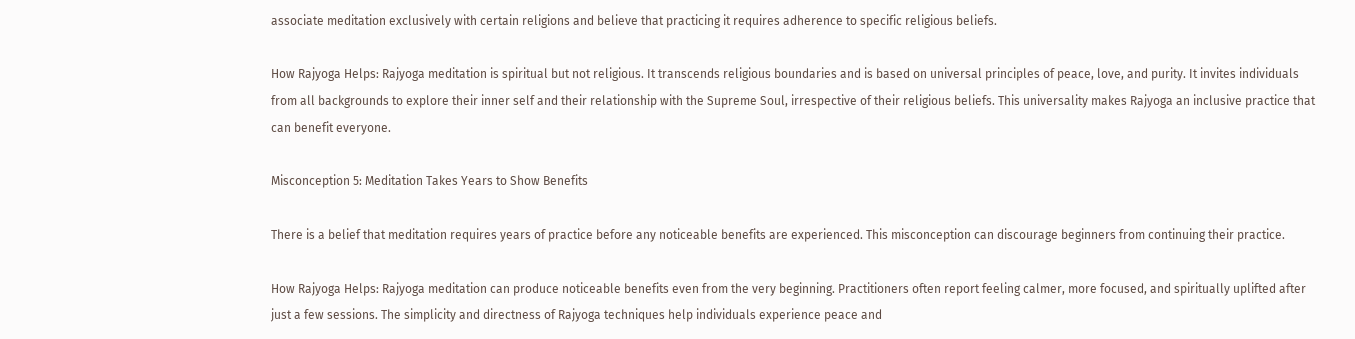associate meditation exclusively with certain religions and believe that practicing it requires adherence to specific religious beliefs.

How Rajyoga Helps: Rajyoga meditation is spiritual but not religious. It transcends religious boundaries and is based on universal principles of peace, love, and purity. It invites individuals from all backgrounds to explore their inner self and their relationship with the Supreme Soul, irrespective of their religious beliefs. This universality makes Rajyoga an inclusive practice that can benefit everyone.

Misconception 5: Meditation Takes Years to Show Benefits

There is a belief that meditation requires years of practice before any noticeable benefits are experienced. This misconception can discourage beginners from continuing their practice.

How Rajyoga Helps: Rajyoga meditation can produce noticeable benefits even from the very beginning. Practitioners often report feeling calmer, more focused, and spiritually uplifted after just a few sessions. The simplicity and directness of Rajyoga techniques help individuals experience peace and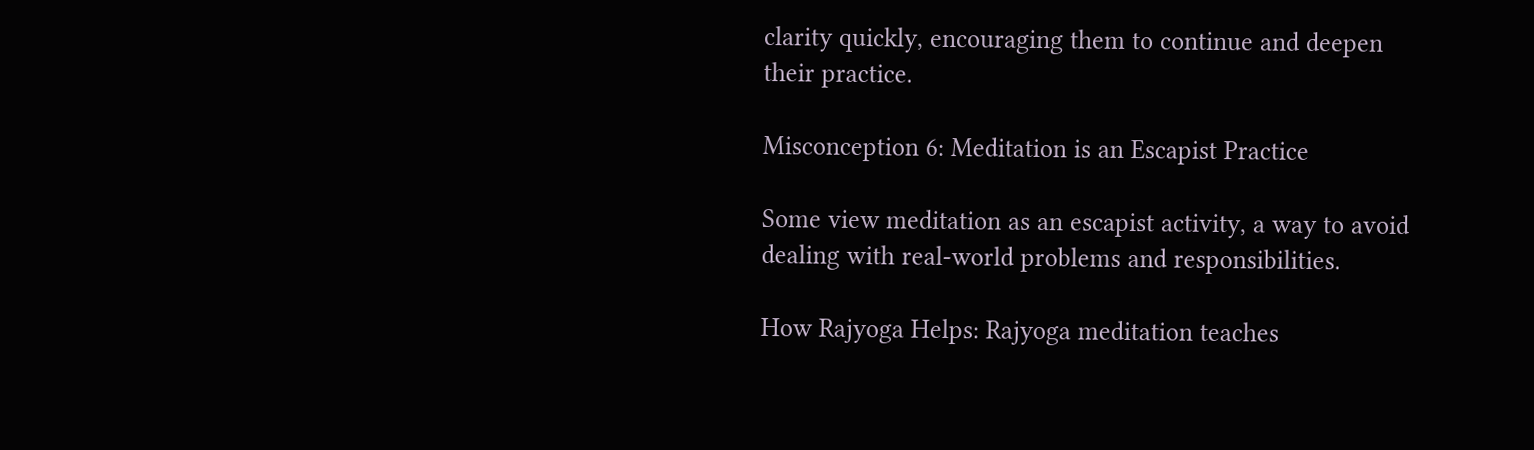clarity quickly, encouraging them to continue and deepen their practice.

Misconception 6: Meditation is an Escapist Practice

Some view meditation as an escapist activity, a way to avoid dealing with real-world problems and responsibilities.

How Rajyoga Helps: Rajyoga meditation teaches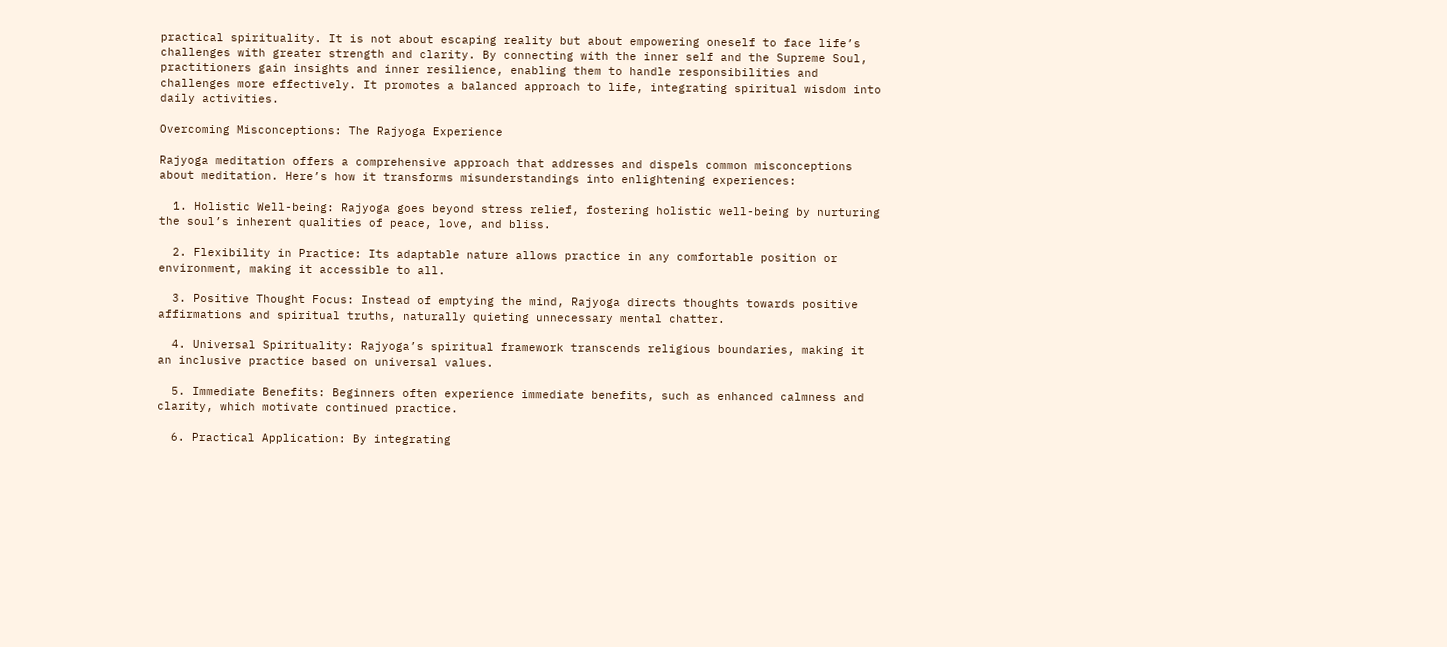practical spirituality. It is not about escaping reality but about empowering oneself to face life’s challenges with greater strength and clarity. By connecting with the inner self and the Supreme Soul, practitioners gain insights and inner resilience, enabling them to handle responsibilities and challenges more effectively. It promotes a balanced approach to life, integrating spiritual wisdom into daily activities.

Overcoming Misconceptions: The Rajyoga Experience

Rajyoga meditation offers a comprehensive approach that addresses and dispels common misconceptions about meditation. Here’s how it transforms misunderstandings into enlightening experiences:

  1. Holistic Well-being: Rajyoga goes beyond stress relief, fostering holistic well-being by nurturing the soul’s inherent qualities of peace, love, and bliss.

  2. Flexibility in Practice: Its adaptable nature allows practice in any comfortable position or environment, making it accessible to all.

  3. Positive Thought Focus: Instead of emptying the mind, Rajyoga directs thoughts towards positive affirmations and spiritual truths, naturally quieting unnecessary mental chatter.

  4. Universal Spirituality: Rajyoga’s spiritual framework transcends religious boundaries, making it an inclusive practice based on universal values.

  5. Immediate Benefits: Beginners often experience immediate benefits, such as enhanced calmness and clarity, which motivate continued practice.

  6. Practical Application: By integrating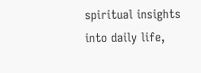spiritual insights into daily life,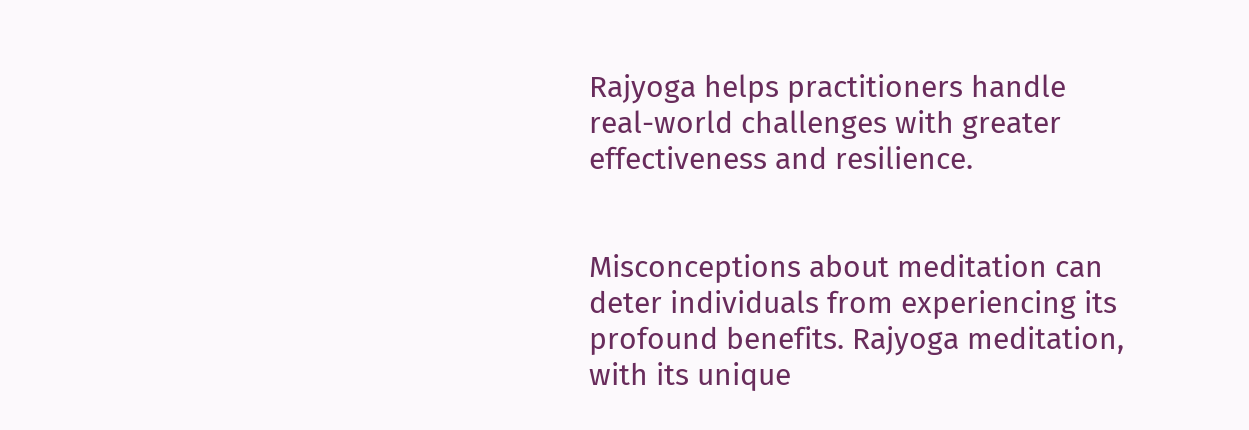Rajyoga helps practitioners handle real-world challenges with greater effectiveness and resilience.


Misconceptions about meditation can deter individuals from experiencing its profound benefits. Rajyoga meditation, with its unique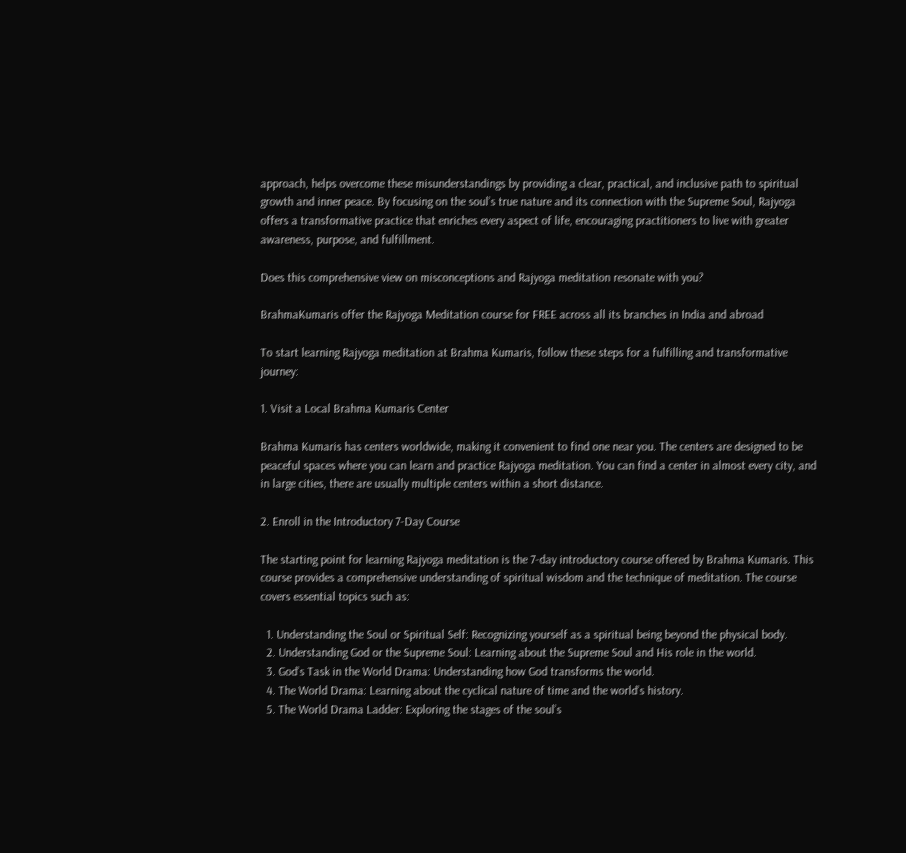approach, helps overcome these misunderstandings by providing a clear, practical, and inclusive path to spiritual growth and inner peace. By focusing on the soul’s true nature and its connection with the Supreme Soul, Rajyoga offers a transformative practice that enriches every aspect of life, encouraging practitioners to live with greater awareness, purpose, and fulfillment.

Does this comprehensive view on misconceptions and Rajyoga meditation resonate with you?

BrahmaKumaris offer the Rajyoga Meditation course for FREE across all its branches in India and abroad

To start learning Rajyoga meditation at Brahma Kumaris, follow these steps for a fulfilling and transformative journey:

1. Visit a Local Brahma Kumaris Center

Brahma Kumaris has centers worldwide, making it convenient to find one near you. The centers are designed to be peaceful spaces where you can learn and practice Rajyoga meditation. You can find a center in almost every city, and in large cities, there are usually multiple centers within a short distance.

2. Enroll in the Introductory 7-Day Course

The starting point for learning Rajyoga meditation is the 7-day introductory course offered by Brahma Kumaris. This course provides a comprehensive understanding of spiritual wisdom and the technique of meditation. The course covers essential topics such as:

  1. Understanding the Soul or Spiritual Self: Recognizing yourself as a spiritual being beyond the physical body.
  2. Understanding God or the Supreme Soul: Learning about the Supreme Soul and His role in the world.
  3. God’s Task in the World Drama: Understanding how God transforms the world.
  4. The World Drama: Learning about the cyclical nature of time and the world’s history.
  5. The World Drama Ladder: Exploring the stages of the soul’s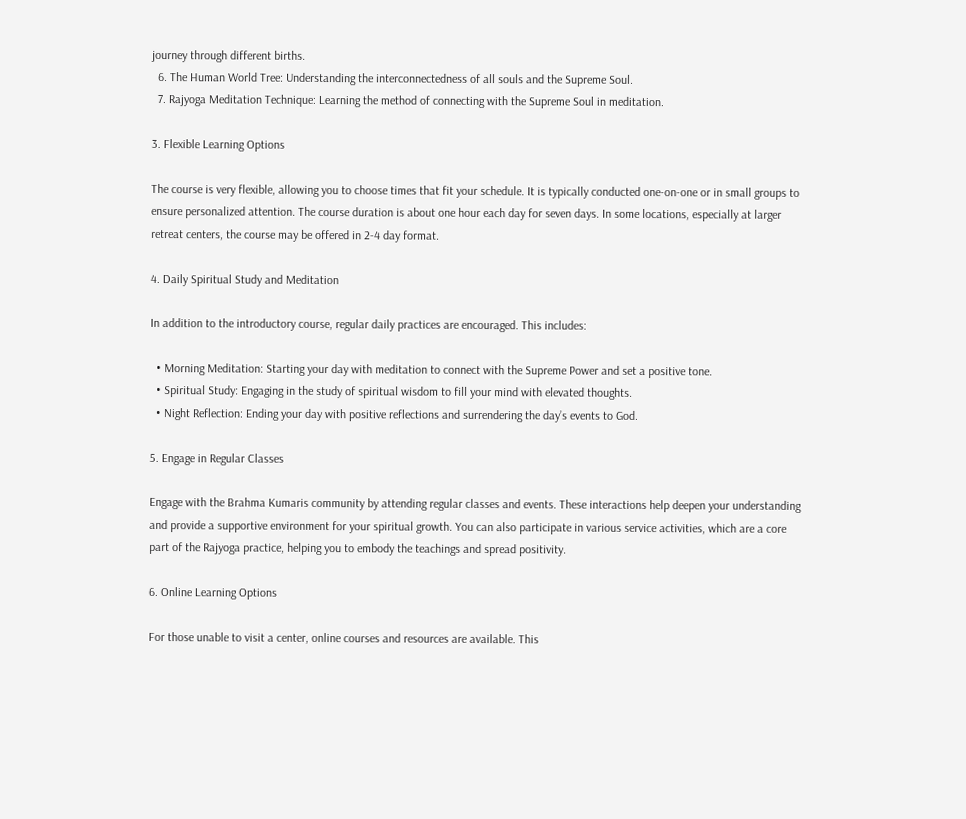journey through different births.
  6. The Human World Tree: Understanding the interconnectedness of all souls and the Supreme Soul.
  7. Rajyoga Meditation Technique: Learning the method of connecting with the Supreme Soul in meditation.

3. Flexible Learning Options

The course is very flexible, allowing you to choose times that fit your schedule. It is typically conducted one-on-one or in small groups to ensure personalized attention. The course duration is about one hour each day for seven days. In some locations, especially at larger retreat centers, the course may be offered in 2-4 day format.

4. Daily Spiritual Study and Meditation

In addition to the introductory course, regular daily practices are encouraged. This includes:

  • Morning Meditation: Starting your day with meditation to connect with the Supreme Power and set a positive tone.
  • Spiritual Study: Engaging in the study of spiritual wisdom to fill your mind with elevated thoughts.
  • Night Reflection: Ending your day with positive reflections and surrendering the day’s events to God.

5. Engage in Regular Classes

Engage with the Brahma Kumaris community by attending regular classes and events. These interactions help deepen your understanding and provide a supportive environment for your spiritual growth. You can also participate in various service activities, which are a core part of the Rajyoga practice, helping you to embody the teachings and spread positivity.

6. Online Learning Options

For those unable to visit a center, online courses and resources are available. This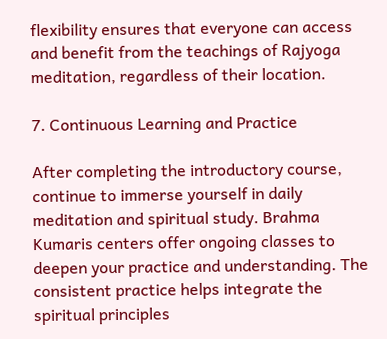flexibility ensures that everyone can access and benefit from the teachings of Rajyoga meditation, regardless of their location.

7. Continuous Learning and Practice

After completing the introductory course, continue to immerse yourself in daily meditation and spiritual study. Brahma Kumaris centers offer ongoing classes to deepen your practice and understanding. The consistent practice helps integrate the spiritual principles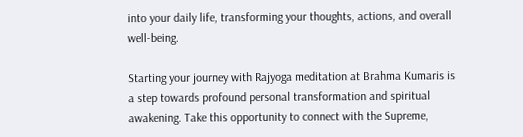into your daily life, transforming your thoughts, actions, and overall well-being.

Starting your journey with Rajyoga meditation at Brahma Kumaris is a step towards profound personal transformation and spiritual awakening. Take this opportunity to connect with the Supreme,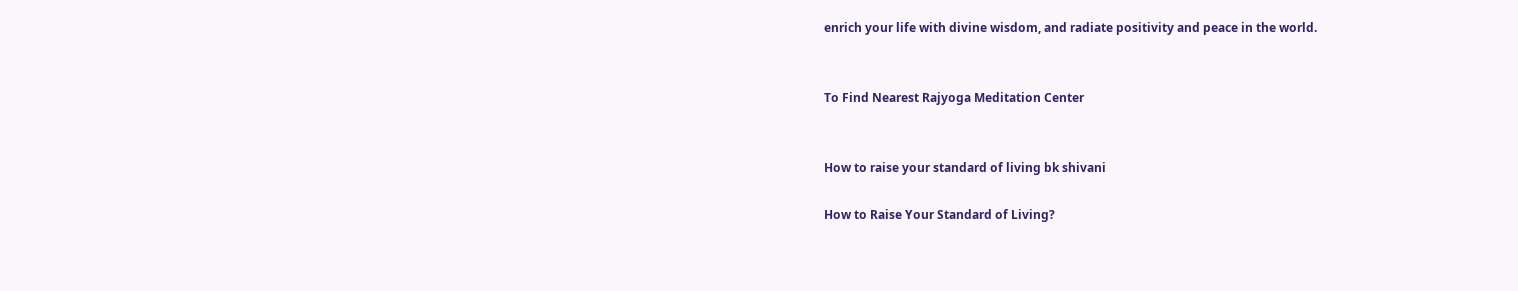enrich your life with divine wisdom, and radiate positivity and peace in the world.


To Find Nearest Rajyoga Meditation Center


How to raise your standard of living bk shivani

How to Raise Your Standard of Living?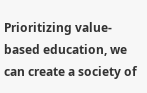Prioritizing value-based education, we can create a society of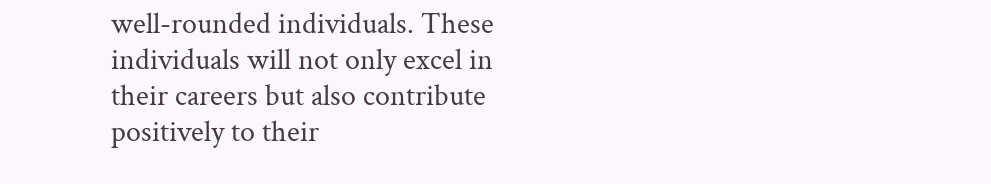well-rounded individuals. These individuals will not only excel in their careers but also contribute positively to their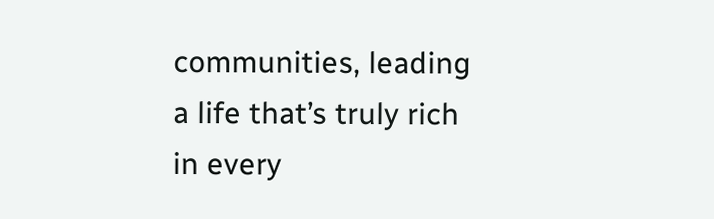communities, leading a life that’s truly rich in every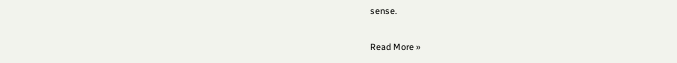sense.

Read More »